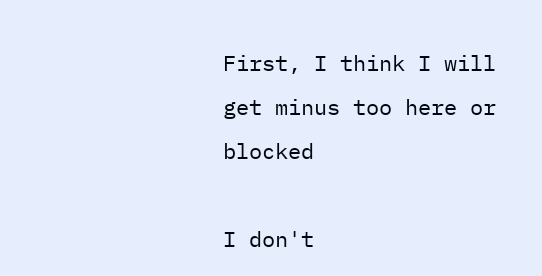First, I think I will get minus too here or blocked

I don't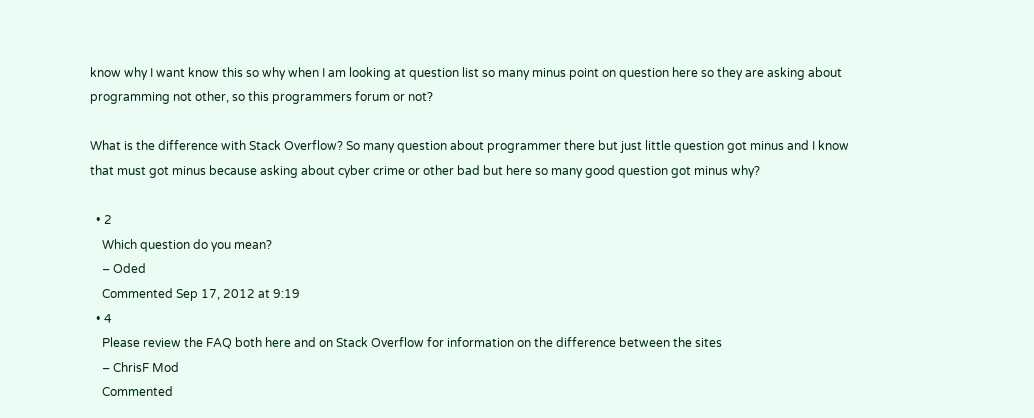know why I want know this so why when I am looking at question list so many minus point on question here so they are asking about programming not other, so this programmers forum or not?

What is the difference with Stack Overflow? So many question about programmer there but just little question got minus and I know that must got minus because asking about cyber crime or other bad but here so many good question got minus why?

  • 2
    Which question do you mean?
    – Oded
    Commented Sep 17, 2012 at 9:19
  • 4
    Please review the FAQ both here and on Stack Overflow for information on the difference between the sites
    – ChrisF Mod
    Commented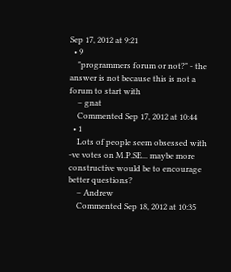Sep 17, 2012 at 9:21
  • 9
    "programmers forum or not?" - the answer is not because this is not a forum to start with
    – gnat
    Commented Sep 17, 2012 at 10:44
  • 1
    Lots of people seem obsessed with -ve votes on M.P.SE... maybe more constructive would be to encourage better questions?
    – Andrew
    Commented Sep 18, 2012 at 10:35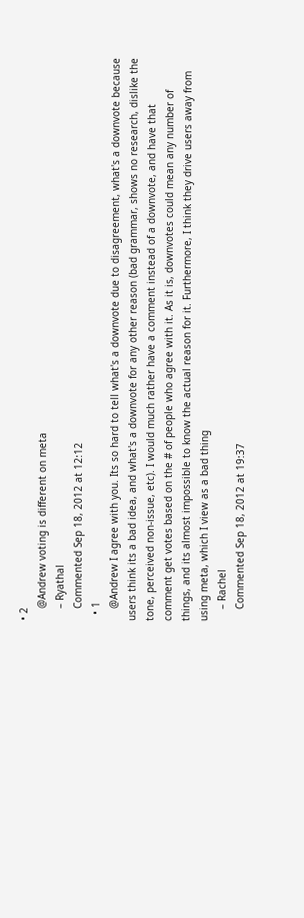• 2
    @Andrew voting is different on meta
    – Ryathal
    Commented Sep 18, 2012 at 12:12
  • 1
    @Andrew I agree with you. Its so hard to tell what's a downvote due to disagreement, what's a downvote because users think its a bad idea, and what's a downvote for any other reason (bad grammar, shows no research, dislike the tone, perceived non-issue, etc). I would much rather have a comment instead of a downvote, and have that comment get votes based on the # of people who agree with it. As it is, downvotes could mean any number of things, and its almost impossible to know the actual reason for it. Furthermore, I think they drive users away from using meta, which I view as a bad thing
    – Rachel
    Commented Sep 18, 2012 at 19:37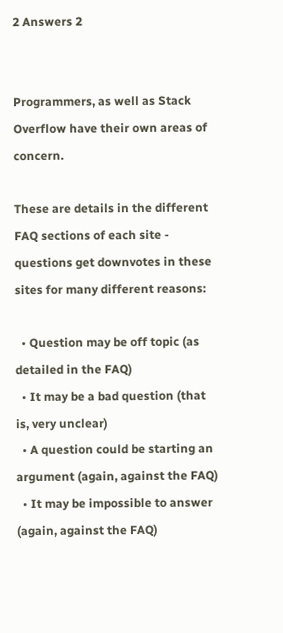2 Answers 2


Programmers, as well as Stack Overflow have their own areas of concern.

These are details in the different FAQ sections of each site - questions get downvotes in these sites for many different reasons:

  • Question may be off topic (as detailed in the FAQ)
  • It may be a bad question (that is, very unclear)
  • A question could be starting an argument (again, against the FAQ)
  • It may be impossible to answer (again, against the FAQ)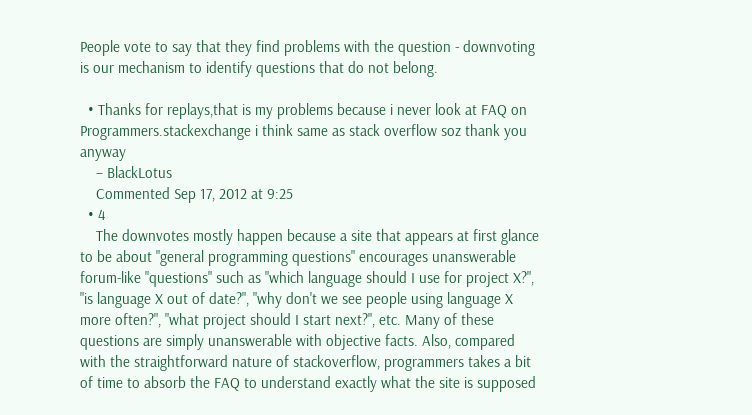People vote to say that they find problems with the question - downvoting is our mechanism to identify questions that do not belong.

  • Thanks for replays,that is my problems because i never look at FAQ on Programmers.stackexchange i think same as stack overflow soz thank you anyway
    – BlackLotus
    Commented Sep 17, 2012 at 9:25
  • 4
    The downvotes mostly happen because a site that appears at first glance to be about "general programming questions" encourages unanswerable forum-like "questions" such as "which language should I use for project X?", "is language X out of date?", "why don't we see people using language X more often?", "what project should I start next?", etc. Many of these questions are simply unanswerable with objective facts. Also, compared with the straightforward nature of stackoverflow, programmers takes a bit of time to absorb the FAQ to understand exactly what the site is supposed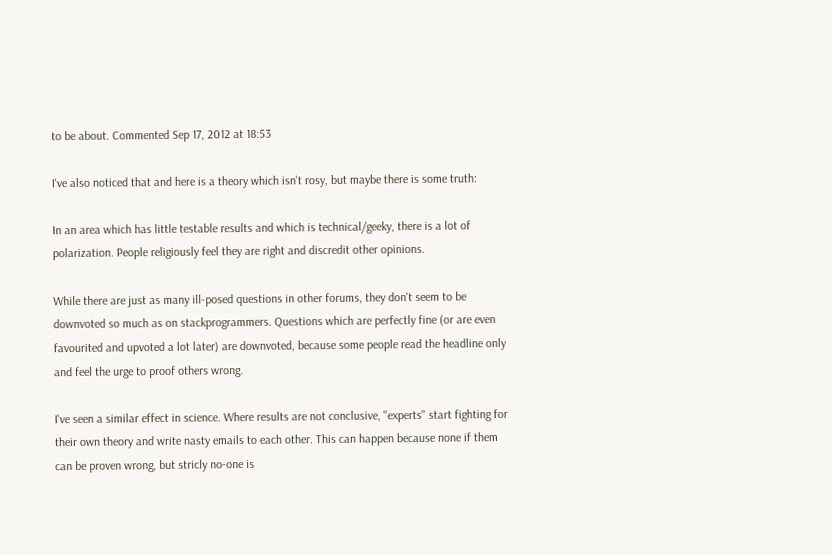to be about. Commented Sep 17, 2012 at 18:53

I've also noticed that and here is a theory which isn't rosy, but maybe there is some truth:

In an area which has little testable results and which is technical/geeky, there is a lot of polarization. People religiously feel they are right and discredit other opinions.

While there are just as many ill-posed questions in other forums, they don't seem to be downvoted so much as on stackprogrammers. Questions which are perfectly fine (or are even favourited and upvoted a lot later) are downvoted, because some people read the headline only and feel the urge to proof others wrong.

I've seen a similar effect in science. Where results are not conclusive, "experts" start fighting for their own theory and write nasty emails to each other. This can happen because none if them can be proven wrong, but stricly no-one is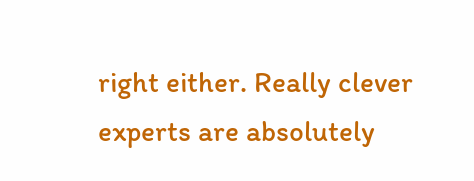right either. Really clever experts are absolutely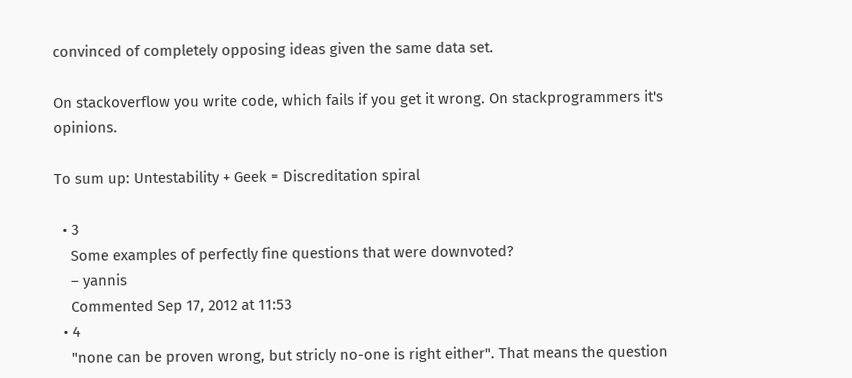convinced of completely opposing ideas given the same data set.

On stackoverflow you write code, which fails if you get it wrong. On stackprogrammers it's opinions.

To sum up: Untestability + Geek = Discreditation spiral

  • 3
    Some examples of perfectly fine questions that were downvoted?
    – yannis
    Commented Sep 17, 2012 at 11:53
  • 4
    "none can be proven wrong, but stricly no-one is right either". That means the question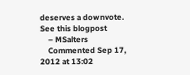deserves a downvote. See this blogpost
    – MSalters
    Commented Sep 17, 2012 at 13:02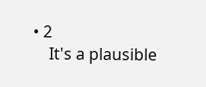• 2
    It's a plausible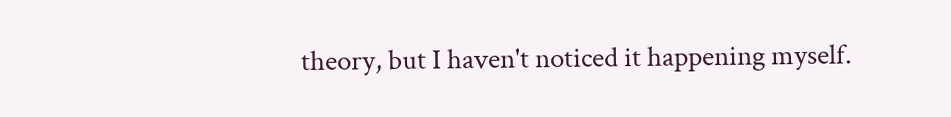theory, but I haven't noticed it happening myself.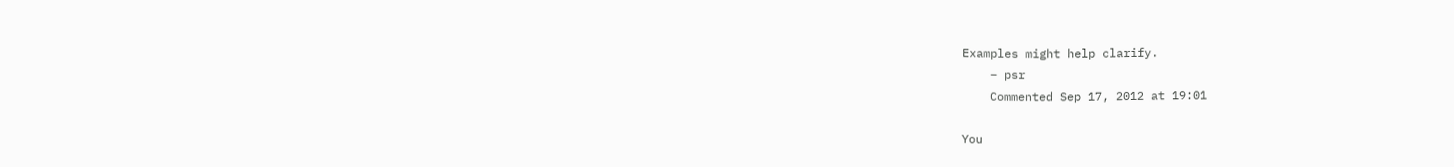Examples might help clarify.
    – psr
    Commented Sep 17, 2012 at 19:01

You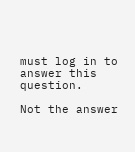must log in to answer this question.

Not the answer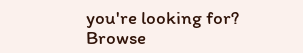you're looking for? Browse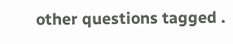other questions tagged .